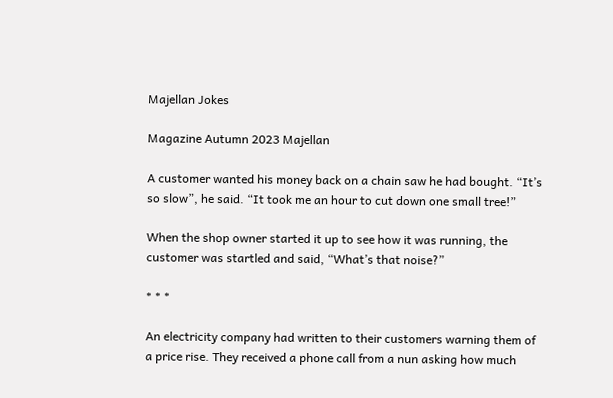Majellan Jokes

Magazine Autumn 2023 Majellan

A customer wanted his money back on a chain saw he had bought. “It’s so slow”, he said. “It took me an hour to cut down one small tree!”

When the shop owner started it up to see how it was running, the customer was startled and said, “What’s that noise?”

* * *

An electricity company had written to their customers warning them of a price rise. They received a phone call from a nun asking how much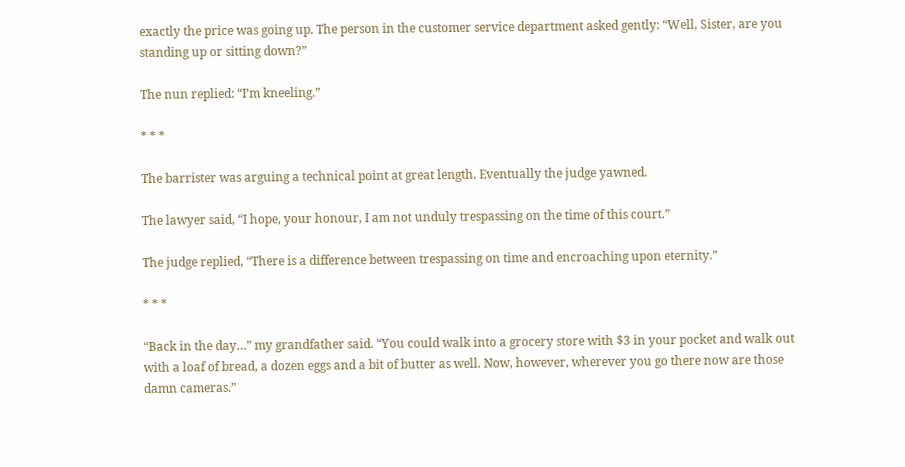exactly the price was going up. The person in the customer service department asked gently: “Well, Sister, are you standing up or sitting down?”

The nun replied: “I’m kneeling.”

* * *

The barrister was arguing a technical point at great length. Eventually the judge yawned.

The lawyer said, “I hope, your honour, I am not unduly trespassing on the time of this court.”

The judge replied, “There is a difference between trespassing on time and encroaching upon eternity.”

* * *

“Back in the day…” my grandfather said. “You could walk into a grocery store with $3 in your pocket and walk out with a loaf of bread, a dozen eggs and a bit of butter as well. Now, however, wherever you go there now are those damn cameras.”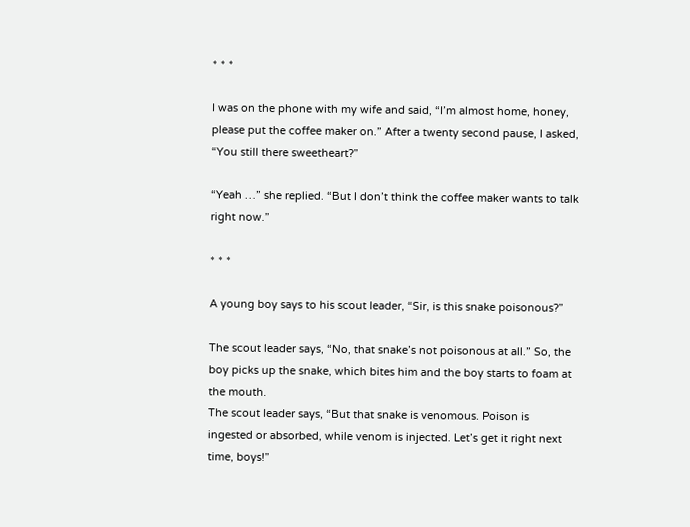* * *

I was on the phone with my wife and said, “I’m almost home, honey, please put the coffee maker on.” After a twenty second pause, I asked, “You still there sweetheart?”

“Yeah …” she replied. “But I don’t think the coffee maker wants to talk right now.”

* * *

A young boy says to his scout leader, “Sir, is this snake poisonous?”

The scout leader says, “No, that snake’s not poisonous at all.” So, the boy picks up the snake, which bites him and the boy starts to foam at the mouth.
The scout leader says, “But that snake is venomous. Poison is ingested or absorbed, while venom is injected. Let’s get it right next time, boys!”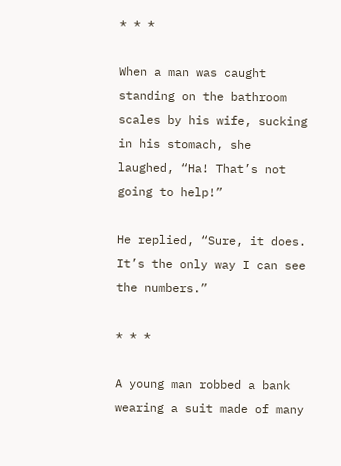* * *

When a man was caught standing on the bathroom scales by his wife, sucking in his stomach, she laughed, “Ha! That’s not going to help!”

He replied, “Sure, it does. It’s the only way I can see the numbers.”

* * *

A young man robbed a bank wearing a suit made of many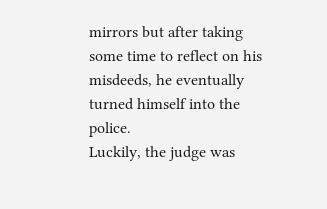mirrors but after taking some time to reflect on his misdeeds, he eventually turned himself into the police.
Luckily, the judge was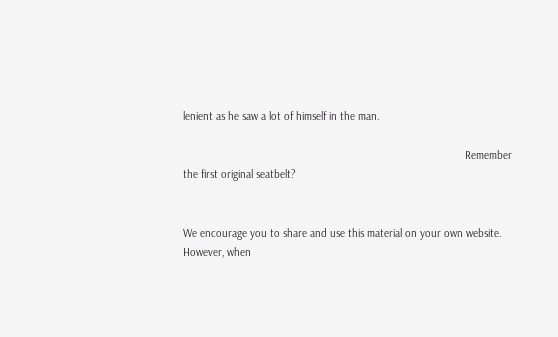lenient as he saw a lot of himself in the man.

                                                                                              Remember the first original seatbelt?


We encourage you to share and use this material on your own website. However, when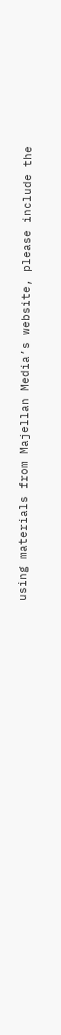using materials from Majellan Media’s website, please include the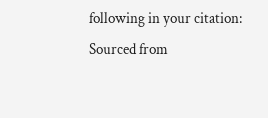following in your citation:  Sourced from